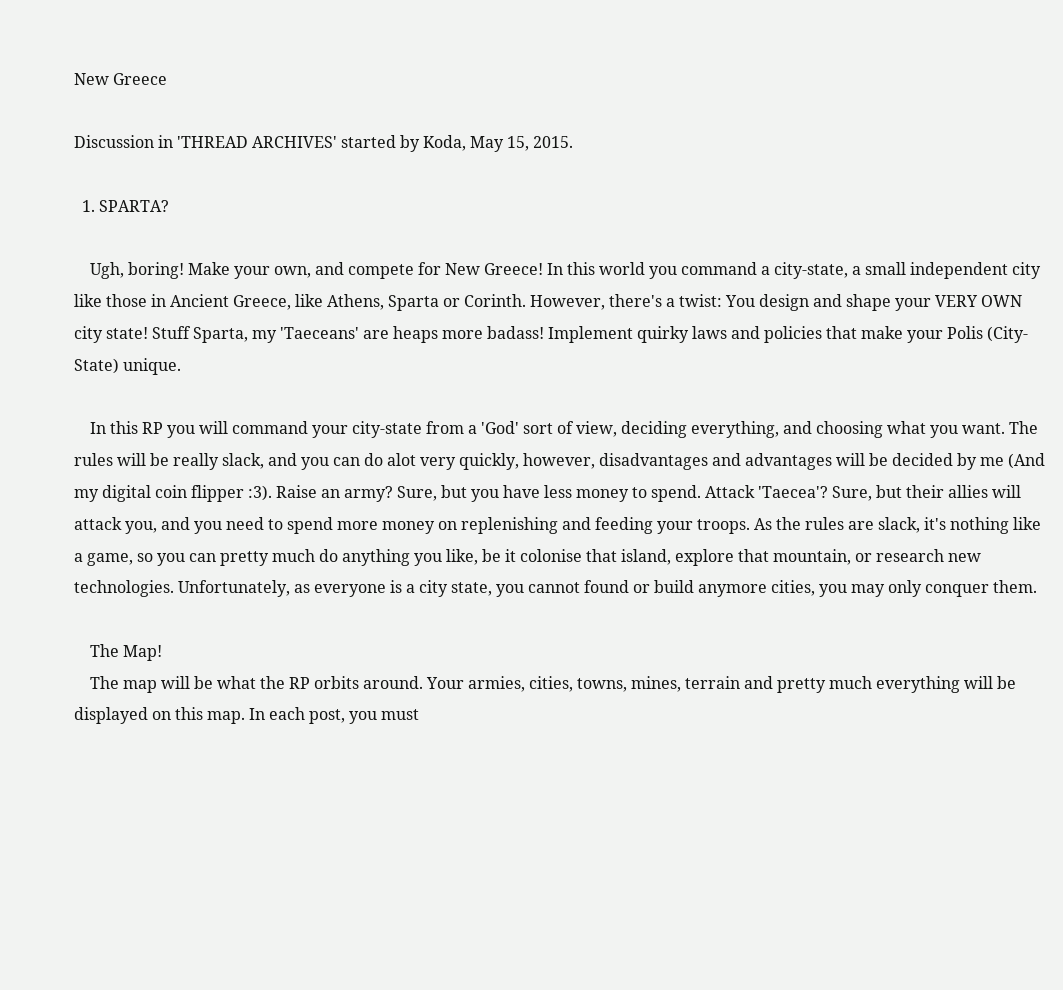New Greece

Discussion in 'THREAD ARCHIVES' started by Koda, May 15, 2015.

  1. SPARTA?

    Ugh, boring! Make your own, and compete for New Greece! In this world you command a city-state, a small independent city like those in Ancient Greece, like Athens, Sparta or Corinth. However, there's a twist: You design and shape your VERY OWN city state! Stuff Sparta, my 'Taeceans' are heaps more badass! Implement quirky laws and policies that make your Polis (City-State) unique.

    In this RP you will command your city-state from a 'God' sort of view, deciding everything, and choosing what you want. The rules will be really slack, and you can do alot very quickly, however, disadvantages and advantages will be decided by me (And my digital coin flipper :3). Raise an army? Sure, but you have less money to spend. Attack 'Taecea'? Sure, but their allies will attack you, and you need to spend more money on replenishing and feeding your troops. As the rules are slack, it's nothing like a game, so you can pretty much do anything you like, be it colonise that island, explore that mountain, or research new technologies. Unfortunately, as everyone is a city state, you cannot found or build anymore cities, you may only conquer them.

    The Map!
    The map will be what the RP orbits around. Your armies, cities, towns, mines, terrain and pretty much everything will be displayed on this map. In each post, you must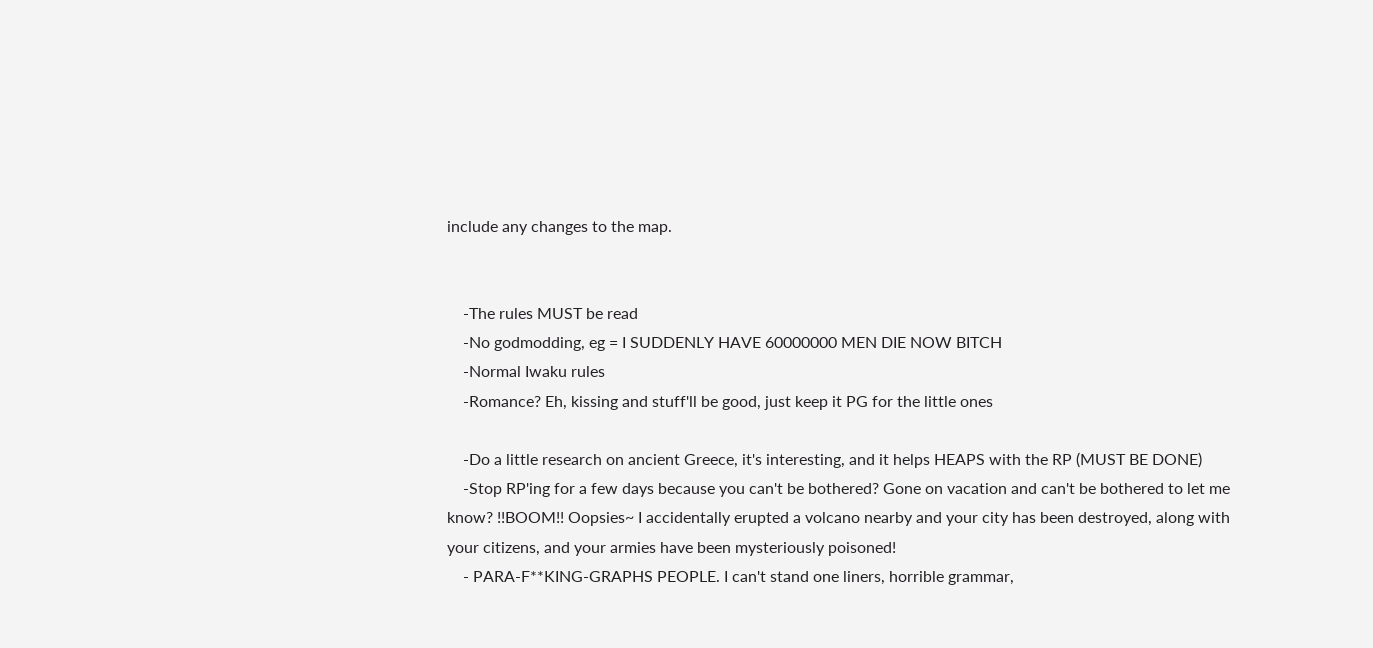include any changes to the map.


    -The rules MUST be read
    -No godmodding, eg = I SUDDENLY HAVE 60000000 MEN DIE NOW BITCH
    -Normal Iwaku rules
    -Romance? Eh, kissing and stuff'll be good, just keep it PG for the little ones

    -Do a little research on ancient Greece, it's interesting, and it helps HEAPS with the RP (MUST BE DONE)
    -Stop RP'ing for a few days because you can't be bothered? Gone on vacation and can't be bothered to let me know? !!BOOM!! Oopsies~ I accidentally erupted a volcano nearby and your city has been destroyed, along with your citizens, and your armies have been mysteriously poisoned!
    - PARA-F**KING-GRAPHS PEOPLE. I can't stand one liners, horrible grammar,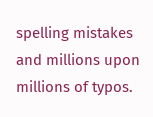spelling mistakes and millions upon millions of typos.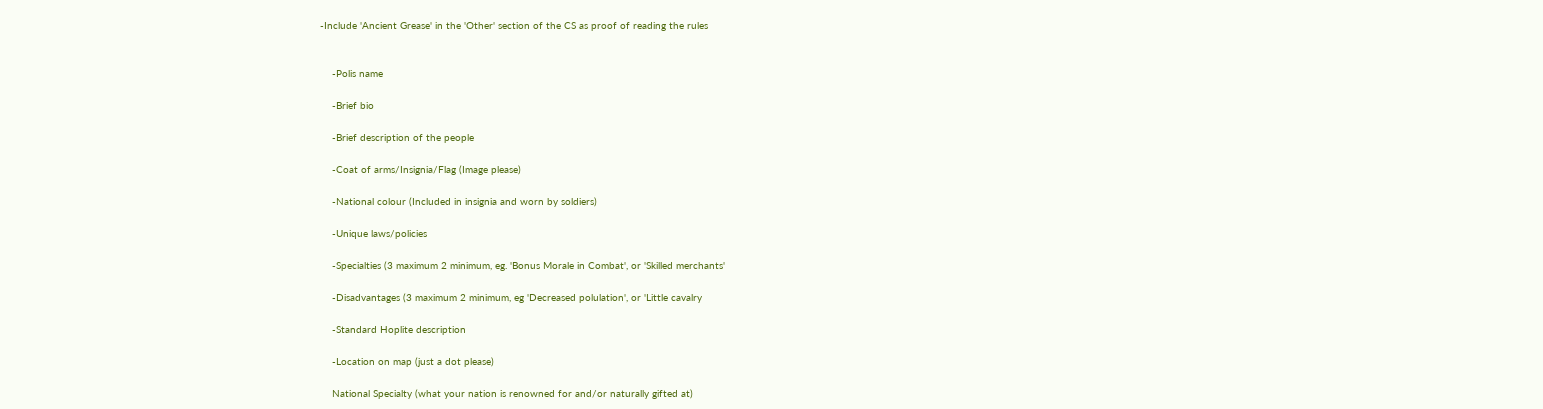-Include 'Ancient Grease' in the 'Other' section of the CS as proof of reading the rules


    -Polis name

    -Brief bio

    -Brief description of the people

    -Coat of arms/Insignia/Flag (Image please)

    -National colour (Included in insignia and worn by soldiers)

    -Unique laws/policies

    -Specialties (3 maximum 2 minimum, eg. 'Bonus Morale in Combat', or 'Skilled merchants'

    -Disadvantages (3 maximum 2 minimum, eg 'Decreased polulation', or 'Little cavalry

    -Standard Hoplite description

    -Location on map (just a dot please)

    National Specialty (what your nation is renowned for and/or naturally gifted at)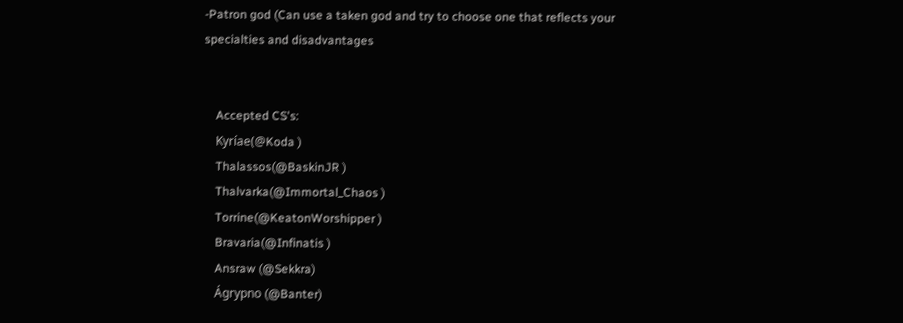-Patron god (Can use a taken god and try to choose one that reflects your specialties and disadvantages


    Accepted CS's:
    Kyríae(@Koda )
    Thalassos(@BaskinJR )
    Thalvarka(@Immortal_Chaos )
    Torrine(@KeatonWorshipper )
    Bravaria(@Infinatis )
    Ansraw (@Sekkra)
    Ágrypno (@Banter)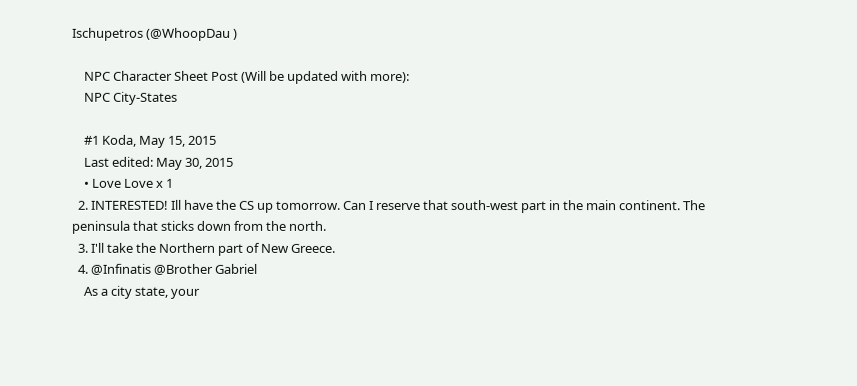Ischupetros (@WhoopDau )

    NPC Character Sheet Post (Will be updated with more):
    NPC City-States

    #1 Koda, May 15, 2015
    Last edited: May 30, 2015
    • Love Love x 1
  2. INTERESTED! Ill have the CS up tomorrow. Can I reserve that south-west part in the main continent. The peninsula that sticks down from the north.
  3. I'll take the Northern part of New Greece.
  4. @Infinatis @Brother Gabriel
    As a city state, your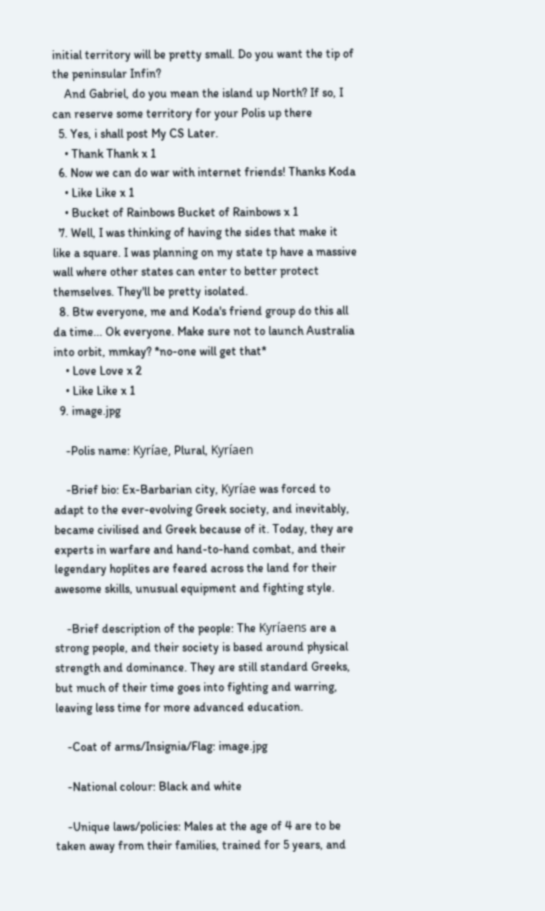initial territory will be pretty small. Do you want the tip of the peninsular Infin?
    And Gabriel, do you mean the island up North? If so, I can reserve some territory for your Polis up there
  5. Yes, i shall post My CS Later.
    • Thank Thank x 1
  6. Now we can do war with internet friends! Thanks Koda
    • Like Like x 1
    • Bucket of Rainbows Bucket of Rainbows x 1
  7. Well, I was thinking of having the sides that make it like a square. I was planning on my state tp have a massive wall where other states can enter to better protect themselves. They'll be pretty isolated.
  8. Btw everyone, me and Koda's friend group do this all da time... Ok everyone. Make sure not to launch Australia into orbit, mmkay? *no-one will get that*
    • Love Love x 2
    • Like Like x 1
  9. image.jpg

    -Polis name: Kyríae, Plural, Kyríaen

    -Brief bio: Ex-Barbarian city, Kyríae was forced to adapt to the ever-evolving Greek society, and inevitably, became civilised and Greek because of it. Today, they are experts in warfare and hand-to-hand combat, and their legendary hoplites are feared across the land for their awesome skills, unusual equipment and fighting style.

    -Brief description of the people: The Kyríaens are a strong people, and their society is based around physical strength and dominance. They are still standard Greeks, but much of their time goes into fighting and warring, leaving less time for more advanced education.

    -Coat of arms/Insignia/Flag: image.jpg

    -National colour: Black and white

    -Unique laws/policies: Males at the age of 4 are to be taken away from their families, trained for 5 years, and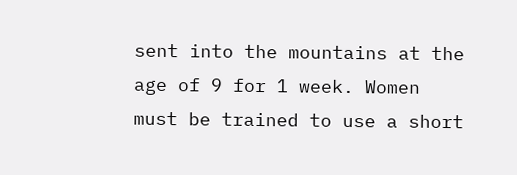sent into the mountains at the age of 9 for 1 week. Women must be trained to use a short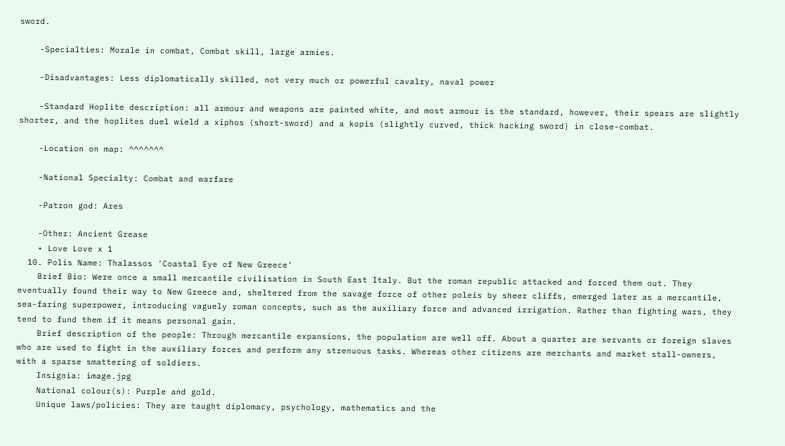sword.

    -Specialties: Morale in combat, Combat skill, large armies.

    -Disadvantages: Less diplomatically skilled, not very much or powerful cavalry, naval power

    -Standard Hoplite description: all armour and weapons are painted white, and most armour is the standard, however, their spears are slightly shorter, and the hoplites duel wield a xiphos (short-sword) and a kopis (slightly curved, thick hacking sword) in close-combat.

    -Location on map: ^^^^^^^

    -National Specialty: Combat and warfare

    -Patron god: Ares

    -Other: Ancient Grease
    • Love Love x 1
  10. Polis Name: Thalassos 'Coastal Eye of New Greece'
    Brief Bio: Were once a small mercantile civilisation in South East Italy. But the roman republic attacked and forced them out. They eventually found their way to New Greece and, sheltered from the savage force of other poleis by sheer cliffs, emerged later as a mercantile, sea-faring superpower, introducing vaguely roman concepts, such as the auxiliary force and advanced irrigation. Rather than fighting wars, they tend to fund them if it means personal gain.
    Brief description of the people: Through mercantile expansions, the population are well off. About a quarter are servants or foreign slaves who are used to fight in the auxiliary forces and perform any strenuous tasks. Whereas other citizens are merchants and market stall-owners, with a sparse smattering of soldiers.
    Insignia: image.jpg
    National colour(s): Purple and gold.
    Unique laws/policies: They are taught diplomacy, psychology, mathematics and the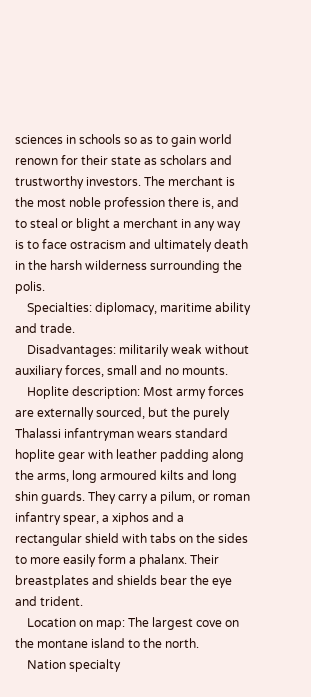sciences in schools so as to gain world renown for their state as scholars and trustworthy investors. The merchant is the most noble profession there is, and to steal or blight a merchant in any way is to face ostracism and ultimately death in the harsh wilderness surrounding the polis.
    Specialties: diplomacy, maritime ability and trade.
    Disadvantages: militarily weak without auxiliary forces, small and no mounts.
    Hoplite description: Most army forces are externally sourced, but the purely Thalassi infantryman wears standard hoplite gear with leather padding along the arms, long armoured kilts and long shin guards. They carry a pilum, or roman infantry spear, a xiphos and a rectangular shield with tabs on the sides to more easily form a phalanx. Their breastplates and shields bear the eye and trident.
    Location on map: The largest cove on the montane island to the north.
    Nation specialty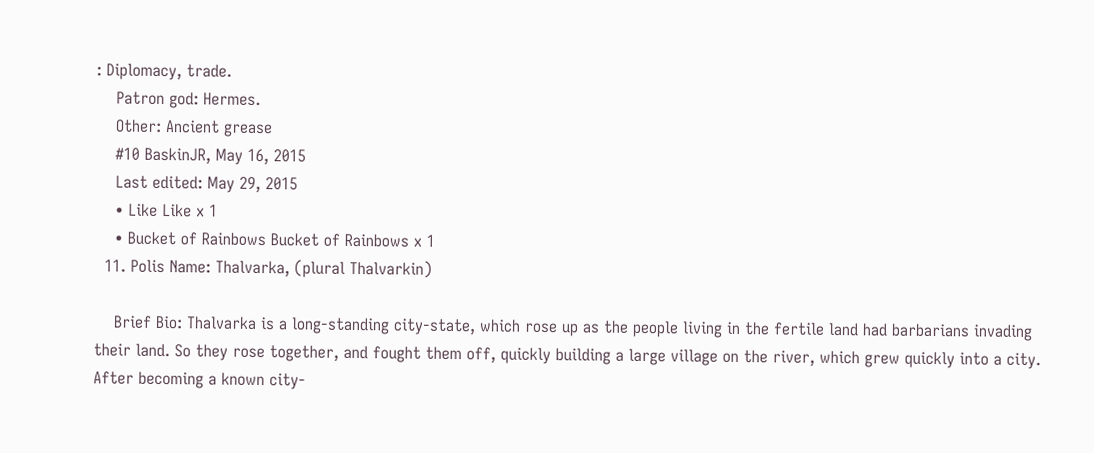: Diplomacy, trade.
    Patron god: Hermes.
    Other: Ancient grease
    #10 BaskinJR, May 16, 2015
    Last edited: May 29, 2015
    • Like Like x 1
    • Bucket of Rainbows Bucket of Rainbows x 1
  11. Polis Name: Thalvarka, (plural Thalvarkin)

    Brief Bio: Thalvarka is a long-standing city-state, which rose up as the people living in the fertile land had barbarians invading their land. So they rose together, and fought them off, quickly building a large village on the river, which grew quickly into a city. After becoming a known city-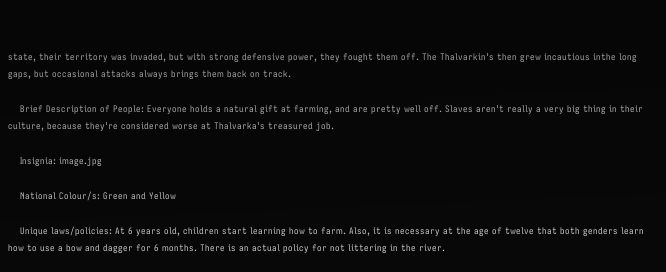state, their territory was invaded, but with strong defensive power, they fought them off. The Thalvarkin's then grew incautious inthe long gaps, but occasional attacks always brings them back on track.

    Brief Description of People: Everyone holds a natural gift at farming, and are pretty well off. Slaves aren't really a very big thing in their culture, because they're considered worse at Thalvarka's treasured job.

    Insignia: image.jpg

    National Colour/s: Green and Yellow

    Unique laws/policies: At 6 years old, children start learning how to farm. Also, it is necessary at the age of twelve that both genders learn how to use a bow and dagger for 6 months. There is an actual policy for not littering in the river.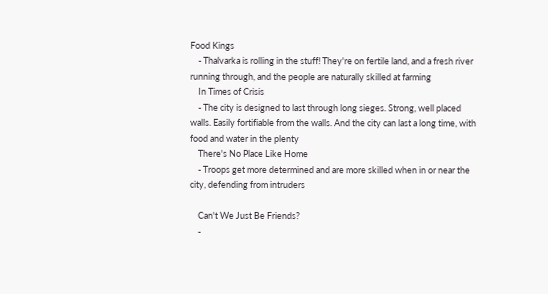Food Kings
    - Thalvarka is rolling in the stuff! They're on fertile land, and a fresh river running through, and the people are naturally skilled at farming
    In Times of Crisis
    - The city is designed to last through long sieges. Strong, well placed walls. Easily fortifiable from the walls. And the city can last a long time, with food and water in the plenty
    There's No Place Like Home
    - Troops get more determined and are more skilled when in or near the city, defending from intruders

    Can't We Just Be Friends?
    -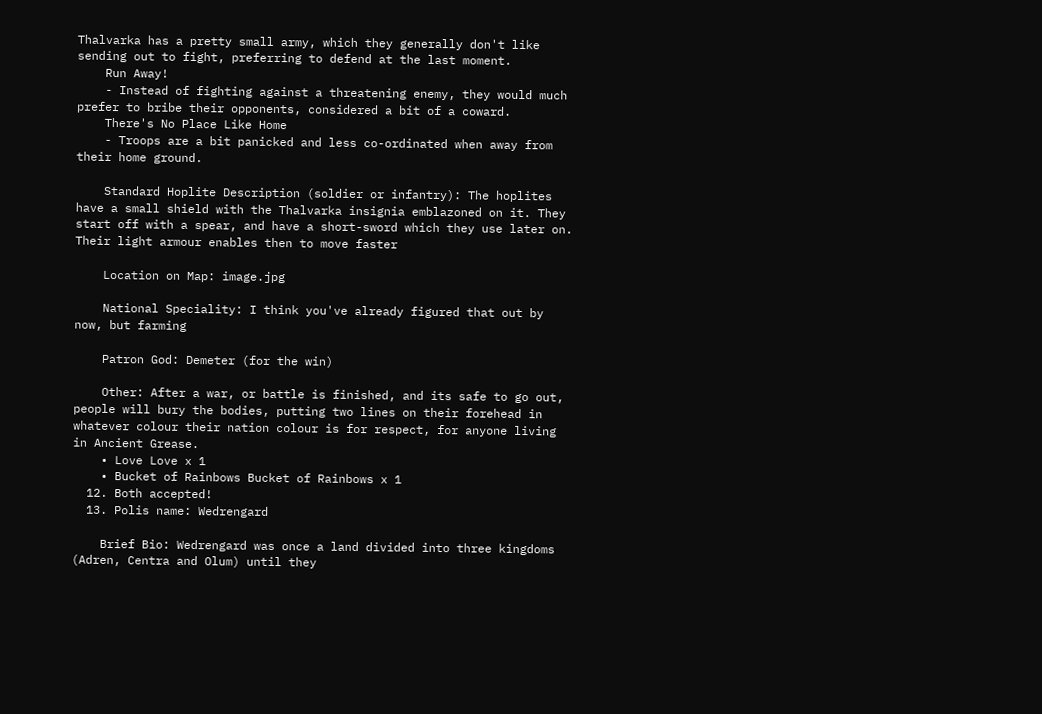Thalvarka has a pretty small army, which they generally don't like sending out to fight, preferring to defend at the last moment.
    Run Away!
    - Instead of fighting against a threatening enemy, they would much prefer to bribe their opponents, considered a bit of a coward.
    There's No Place Like Home
    - Troops are a bit panicked and less co-ordinated when away from their home ground.

    Standard Hoplite Description (soldier or infantry): The hoplites have a small shield with the Thalvarka insignia emblazoned on it. They start off with a spear, and have a short-sword which they use later on. Their light armour enables then to move faster

    Location on Map: image.jpg

    National Speciality: I think you've already figured that out by now, but farming

    Patron God: Demeter (for the win)

    Other: After a war, or battle is finished, and its safe to go out, people will bury the bodies, putting two lines on their forehead in whatever colour their nation colour is for respect, for anyone living in Ancient Grease.
    • Love Love x 1
    • Bucket of Rainbows Bucket of Rainbows x 1
  12. Both accepted!
  13. Polis name: Wedrengard

    Brief Bio: Wedrengard was once a land divided into three kingdoms (Adren, Centra and Olum) until they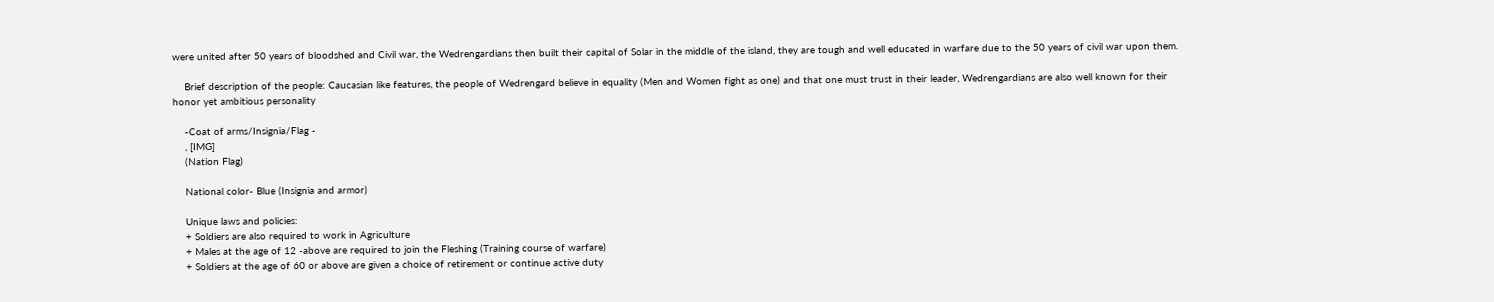were united after 50 years of bloodshed and Civil war, the Wedrengardians then built their capital of Solar in the middle of the island, they are tough and well educated in warfare due to the 50 years of civil war upon them.

    Brief description of the people: Caucasian like features, the people of Wedrengard believe in equality (Men and Women fight as one) and that one must trust in their leader, Wedrengardians are also well known for their honor yet ambitious personality

    -Coat of arms/Insignia/Flag -
    , [IMG]
    (Nation Flag)

    National color- Blue (Insignia and armor)

    Unique laws and policies:
    + Soldiers are also required to work in Agriculture
    + Males at the age of 12 -above are required to join the Fleshing (Training course of warfare)
    + Soldiers at the age of 60 or above are given a choice of retirement or continue active duty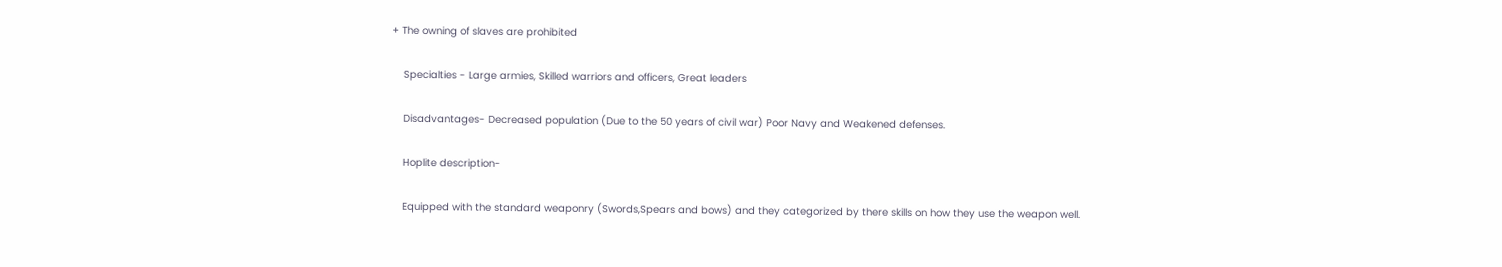+ The owning of slaves are prohibited

    Specialties - Large armies, Skilled warriors and officers, Great leaders

    Disadvantages- Decreased population (Due to the 50 years of civil war) Poor Navy and Weakened defenses.

    Hoplite description-

    Equipped with the standard weaponry (Swords,Spears and bows) and they categorized by there skills on how they use the weapon well.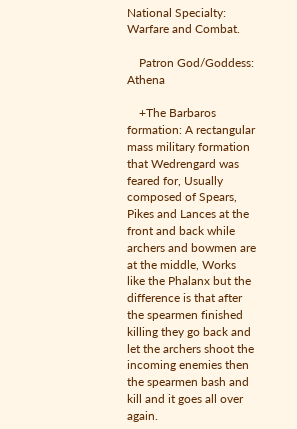National Specialty: Warfare and Combat.

    Patron God/Goddess: Athena

    +The Barbaros formation: A rectangular mass military formation that Wedrengard was feared for, Usually composed of Spears, Pikes and Lances at the front and back while archers and bowmen are at the middle, Works like the Phalanx but the difference is that after the spearmen finished killing they go back and let the archers shoot the incoming enemies then the spearmen bash and kill and it goes all over again.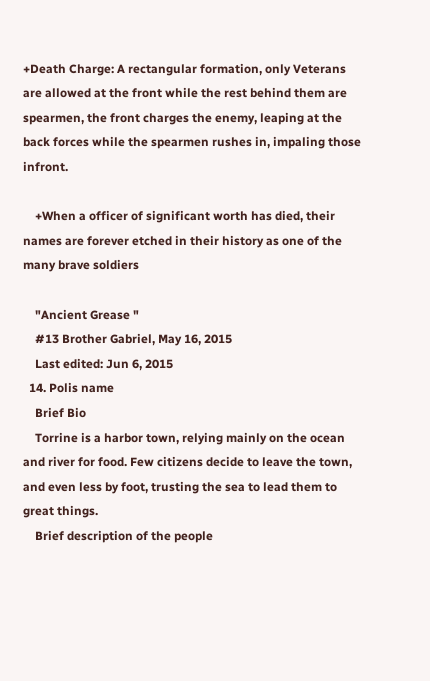+Death Charge: A rectangular formation, only Veterans are allowed at the front while the rest behind them are spearmen, the front charges the enemy, leaping at the back forces while the spearmen rushes in, impaling those infront.

    +When a officer of significant worth has died, their names are forever etched in their history as one of the many brave soldiers

    "Ancient Grease "
    #13 Brother Gabriel, May 16, 2015
    Last edited: Jun 6, 2015
  14. Polis name
    Brief Bio
    Torrine is a harbor town, relying mainly on the ocean and river for food. Few citizens decide to leave the town, and even less by foot, trusting the sea to lead them to great things.
    Brief description of the people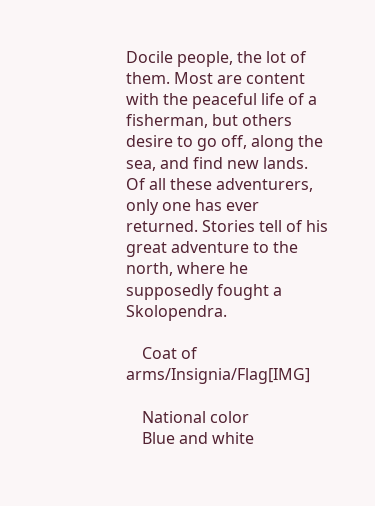Docile people, the lot of them. Most are content with the peaceful life of a fisherman, but others desire to go off, along the sea, and find new lands. Of all these adventurers, only one has ever returned. Stories tell of his great adventure to the north, where he supposedly fought a Skolopendra.

    Coat of arms/Insignia/Flag[IMG]

    National color
    Blue and white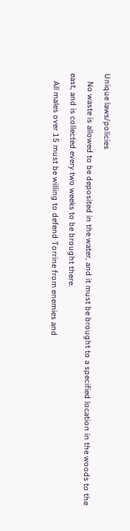Unique laws/policies
    No waste is allowed to be deposited in the water, and it must be brought to a specified location in the woods to the east, and is collected every two weeks to be brought there.
    All males over 15 must be willing to defend Torrine from enemies and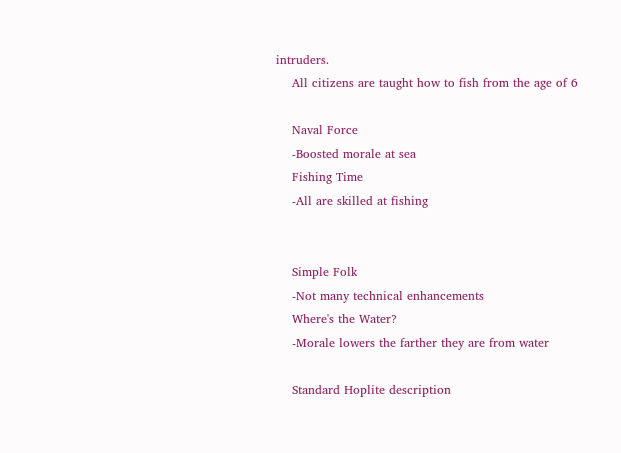intruders.
    All citizens are taught how to fish from the age of 6

    Naval Force
    -Boosted morale at sea
    Fishing Time
    -All are skilled at fishing


    Simple Folk
    -Not many technical enhancements
    Where's the Water?
    -Morale lowers the farther they are from water

    Standard Hoplite description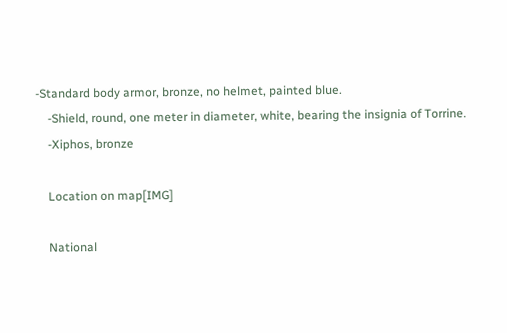-Standard body armor, bronze, no helmet, painted blue.
    -Shield, round, one meter in diameter, white, bearing the insignia of Torrine.
    -Xiphos, bronze

    Location on map[IMG]

    National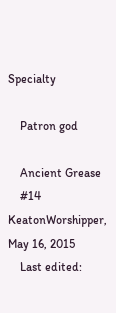Specialty

    Patron god

    Ancient Grease
    #14 KeatonWorshipper, May 16, 2015
    Last edited: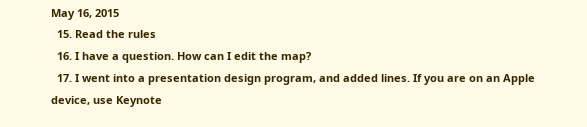May 16, 2015
  15. Read the rules
  16. I have a question. How can I edit the map?
  17. I went into a presentation design program, and added lines. If you are on an Apple device, use Keynote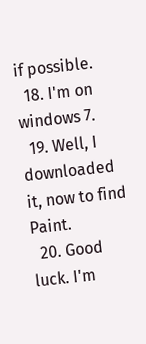if possible.
  18. I'm on windows 7.
  19. Well, I downloaded it, now to find Paint.
  20. Good luck. I'm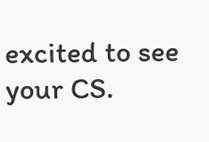excited to see your CS.